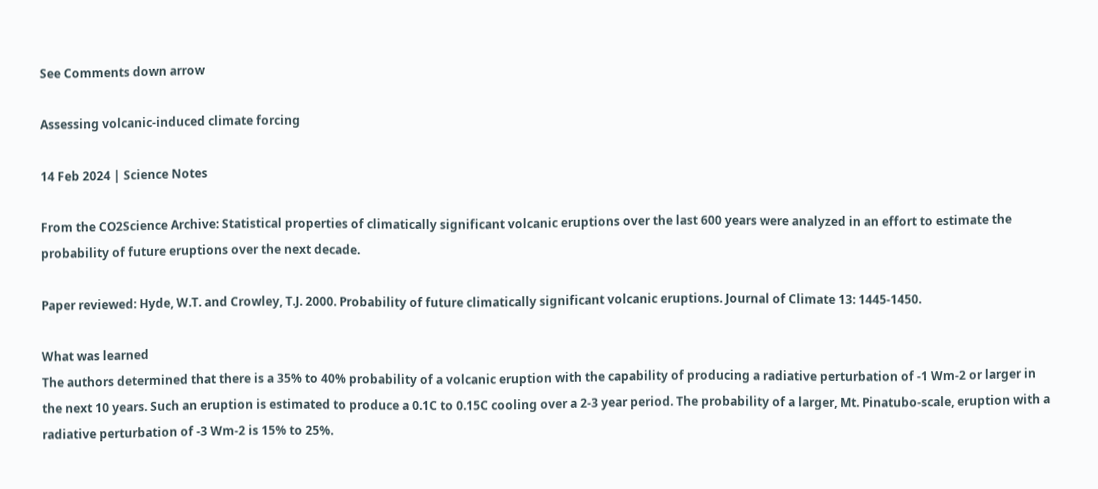See Comments down arrow

Assessing volcanic-induced climate forcing

14 Feb 2024 | Science Notes

From the CO2Science Archive: Statistical properties of climatically significant volcanic eruptions over the last 600 years were analyzed in an effort to estimate the probability of future eruptions over the next decade.

Paper reviewed: Hyde, W.T. and Crowley, T.J. 2000. Probability of future climatically significant volcanic eruptions. Journal of Climate 13: 1445-1450.

What was learned
The authors determined that there is a 35% to 40% probability of a volcanic eruption with the capability of producing a radiative perturbation of -1 Wm-2 or larger in the next 10 years. Such an eruption is estimated to produce a 0.1C to 0.15C cooling over a 2-3 year period. The probability of a larger, Mt. Pinatubo-scale, eruption with a radiative perturbation of -3 Wm-2 is 15% to 25%.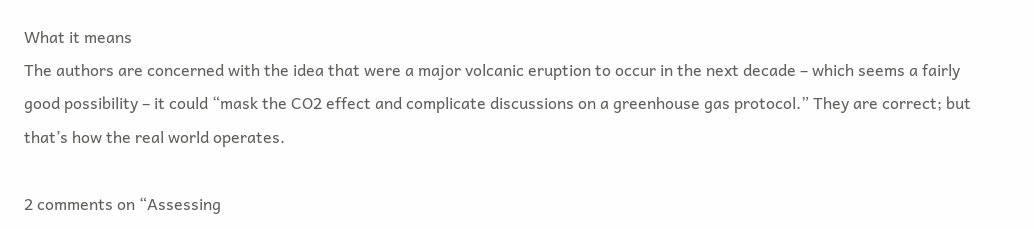What it means
The authors are concerned with the idea that were a major volcanic eruption to occur in the next decade – which seems a fairly good possibility – it could “mask the CO2 effect and complicate discussions on a greenhouse gas protocol.” They are correct; but that’s how the real world operates.

2 comments on “Assessing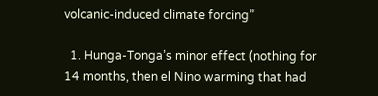volcanic-induced climate forcing”

  1. Hunga-Tonga’s minor effect (nothing for 14 months, then el Nino warming that had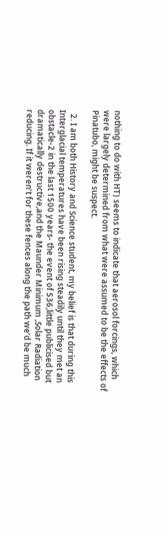nothing to do with HT) seems to indicate that aerosol forcings, which were largely determined from what were assumed to be the effects of Pinatubo, might be suspect.

  2. I am both History and Science student, my belief is that during this Interglacial temperatures have been rising steadily until they met an obstacle-2 in the last 1500 years- the event of 536,little publicised but dramatically destructive,and the Maunder Minimum ,Solar Radiation reducing. If it weren’t for these fences along the path we’d be much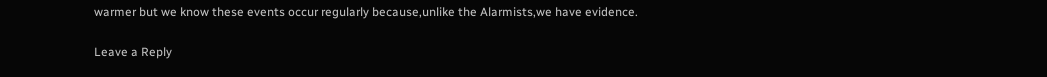warmer but we know these events occur regularly because,unlike the Alarmists,we have evidence.

Leave a Reply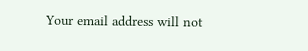Your email address will not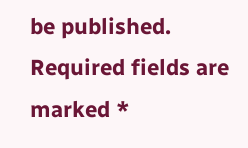be published. Required fields are marked *